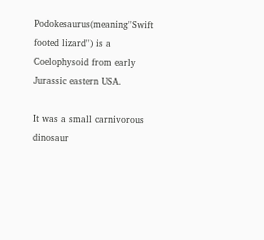Podokesaurus(meaning''Swift footed lizard'') is a Coelophysoid from early Jurassic eastern USA.

It was a small carnivorous dinosaur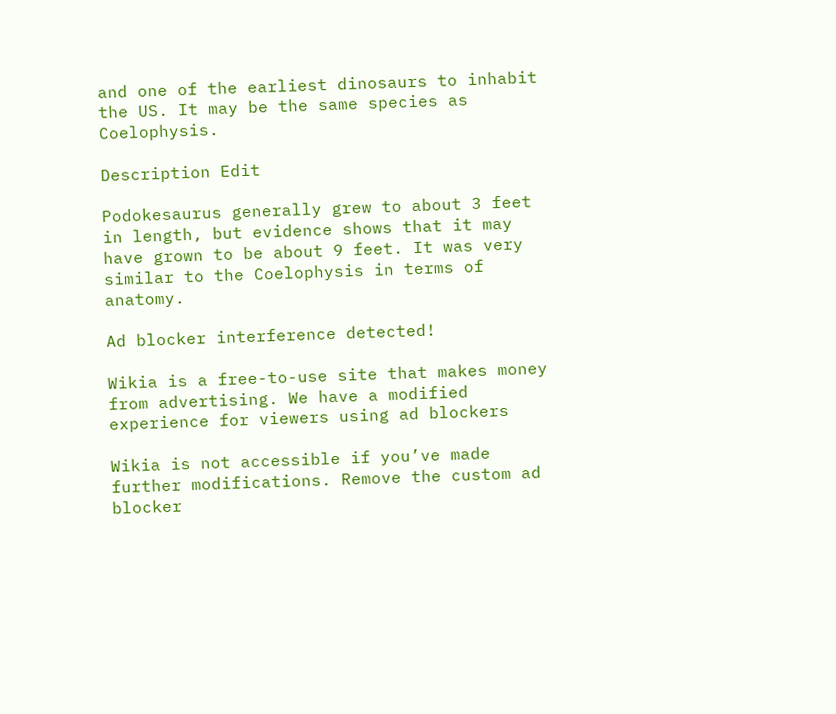and one of the earliest dinosaurs to inhabit the US. It may be the same species as Coelophysis.

Description Edit

Podokesaurus generally grew to about 3 feet in length, but evidence shows that it may have grown to be about 9 feet. It was very similar to the Coelophysis in terms of anatomy.

Ad blocker interference detected!

Wikia is a free-to-use site that makes money from advertising. We have a modified experience for viewers using ad blockers

Wikia is not accessible if you’ve made further modifications. Remove the custom ad blocker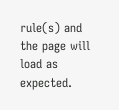rule(s) and the page will load as expected.